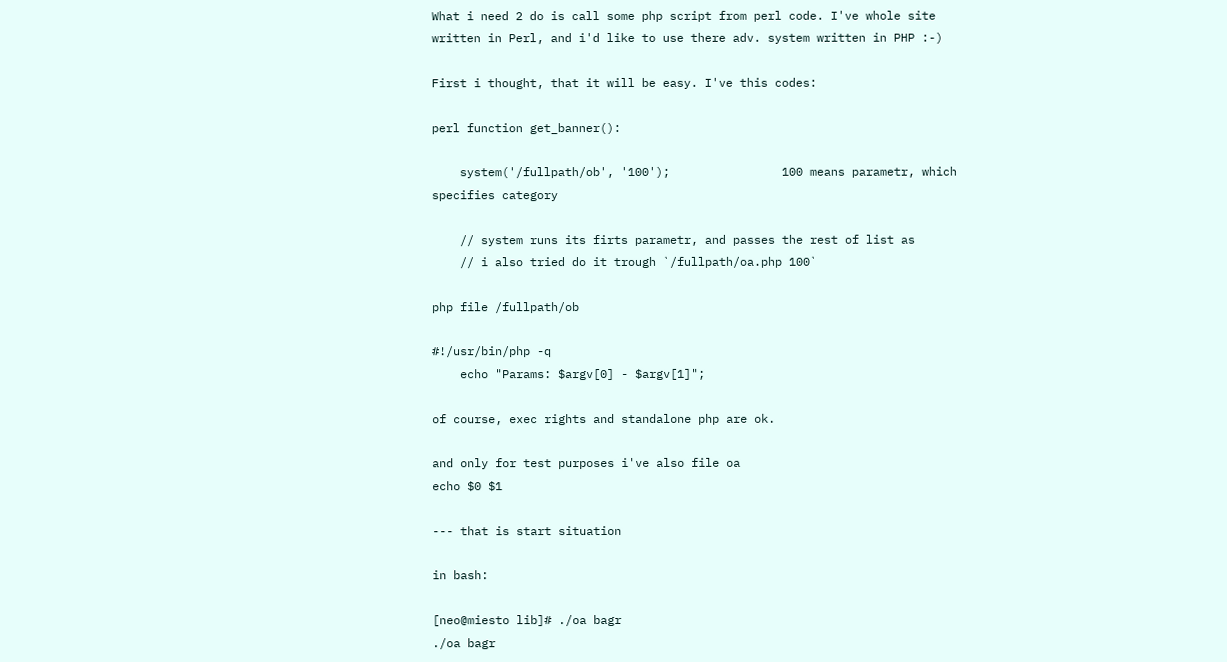What i need 2 do is call some php script from perl code. I've whole site
written in Perl, and i'd like to use there adv. system written in PHP :-)

First i thought, that it will be easy. I've this codes:

perl function get_banner():

    system('/fullpath/ob', '100');                100 means parametr, which
specifies category

    // system runs its firts parametr, and passes the rest of list as
    // i also tried do it trough `/fullpath/oa.php 100`

php file /fullpath/ob

#!/usr/bin/php -q
    echo "Params: $argv[0] - $argv[1]";

of course, exec rights and standalone php are ok.

and only for test purposes i've also file oa
echo $0 $1

--- that is start situation

in bash:

[neo@miesto lib]# ./oa bagr
./oa bagr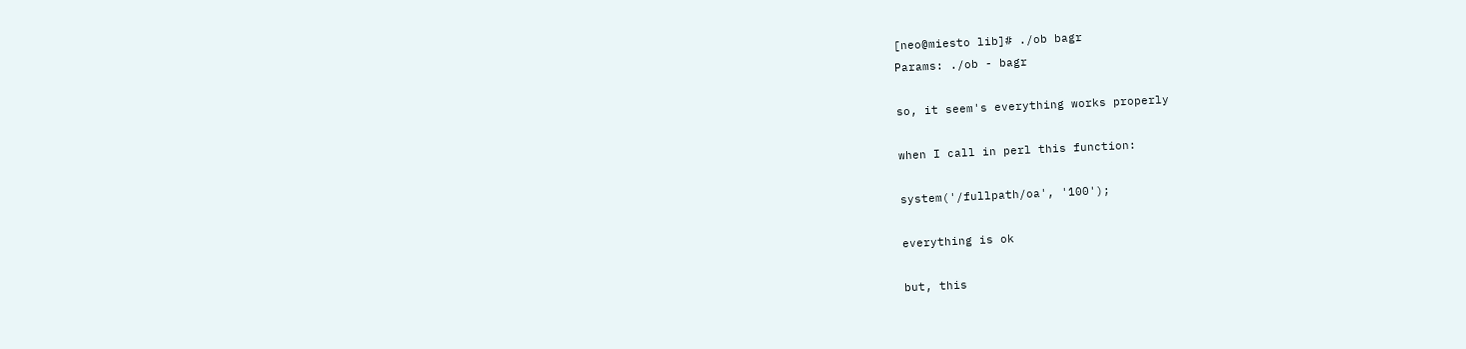[neo@miesto lib]# ./ob bagr
Params: ./ob - bagr

so, it seem's everything works properly

when I call in perl this function:

system('/fullpath/oa', '100');

everything is ok

but, this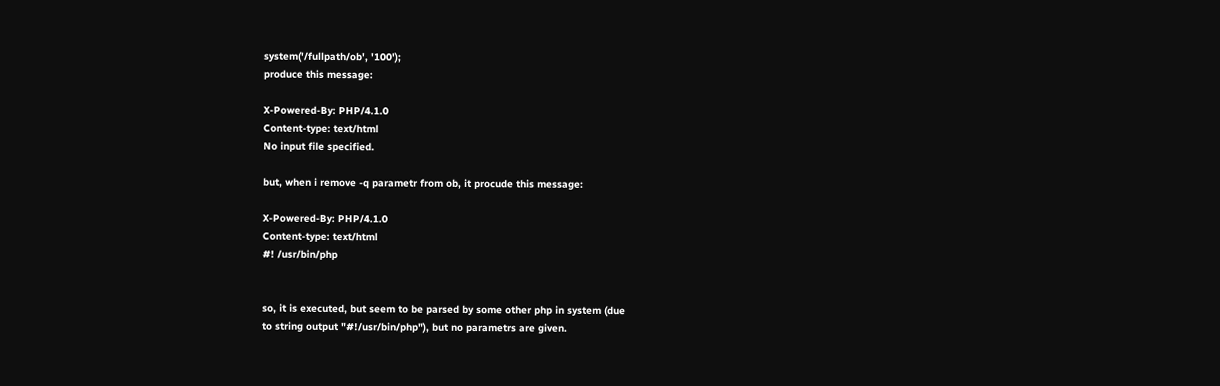system('/fullpath/ob', '100');
produce this message:

X-Powered-By: PHP/4.1.0
Content-type: text/html
No input file specified.

but, when i remove -q parametr from ob, it procude this message:

X-Powered-By: PHP/4.1.0
Content-type: text/html
#! /usr/bin/php


so, it is executed, but seem to be parsed by some other php in system (due
to string output "#!/usr/bin/php"), but no parametrs are given.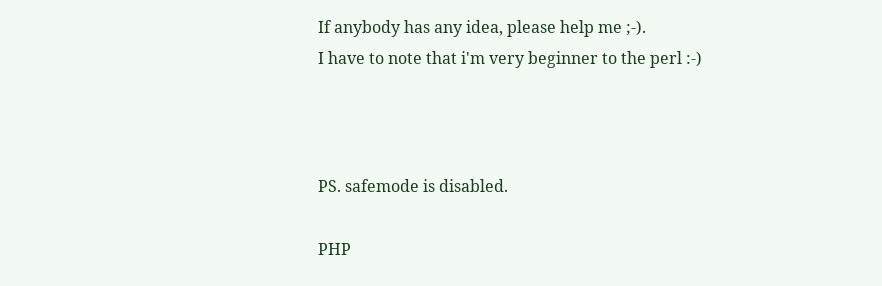If anybody has any idea, please help me ;-).
I have to note that i'm very beginner to the perl :-)



PS. safemode is disabled.

PHP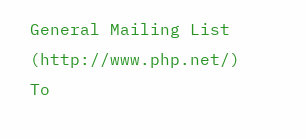General Mailing List (http://www.php.net/)
To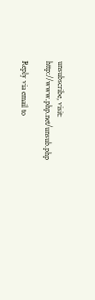unsubscribe, visit: http://www.php.net/unsub.php

Reply via email to